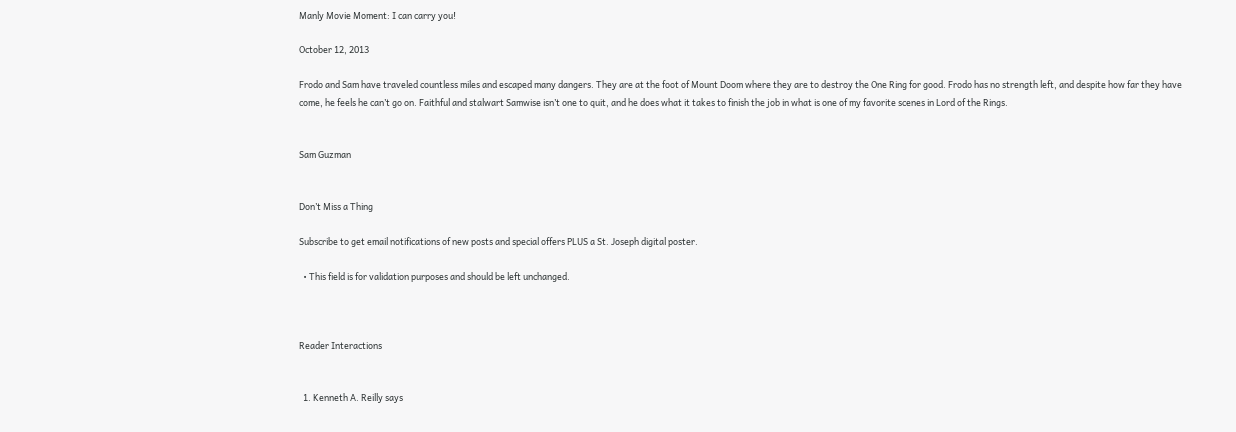Manly Movie Moment: I can carry you!

October 12, 2013

Frodo and Sam have traveled countless miles and escaped many dangers. They are at the foot of Mount Doom where they are to destroy the One Ring for good. Frodo has no strength left, and despite how far they have come, he feels he can’t go on. Faithful and stalwart Samwise isn’t one to quit, and he does what it takes to finish the job in what is one of my favorite scenes in Lord of the Rings.


Sam Guzman


Don’t Miss a Thing

Subscribe to get email notifications of new posts and special offers PLUS a St. Joseph digital poster.

  • This field is for validation purposes and should be left unchanged.



Reader Interactions


  1. Kenneth A. Reilly says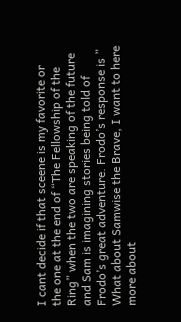I cant decide if that sceene is my favorite or the one at the end of “The Fellowship of the Ring” when the two are speaking of the future and Sam is imagining stories being told of Frodo’s great adventure. Frodo’s response is ” What about Samwise the Brave, I want to here more about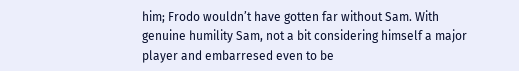him; Frodo wouldn’t have gotten far without Sam. With genuine humility Sam, not a bit considering himself a major player and embarresed even to be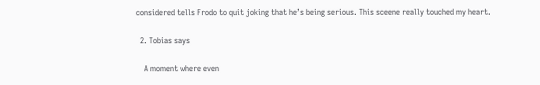considered tells Frodo to quit joking that he’s being serious. This sceene really touched my heart.

  2. Tobias says

    A moment where even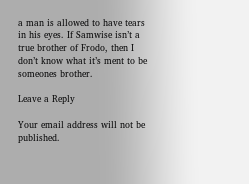a man is allowed to have tears in his eyes. If Samwise isn’t a true brother of Frodo, then I don’t know what it’s ment to be someones brother.

Leave a Reply

Your email address will not be published.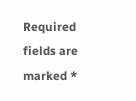Required fields are marked *